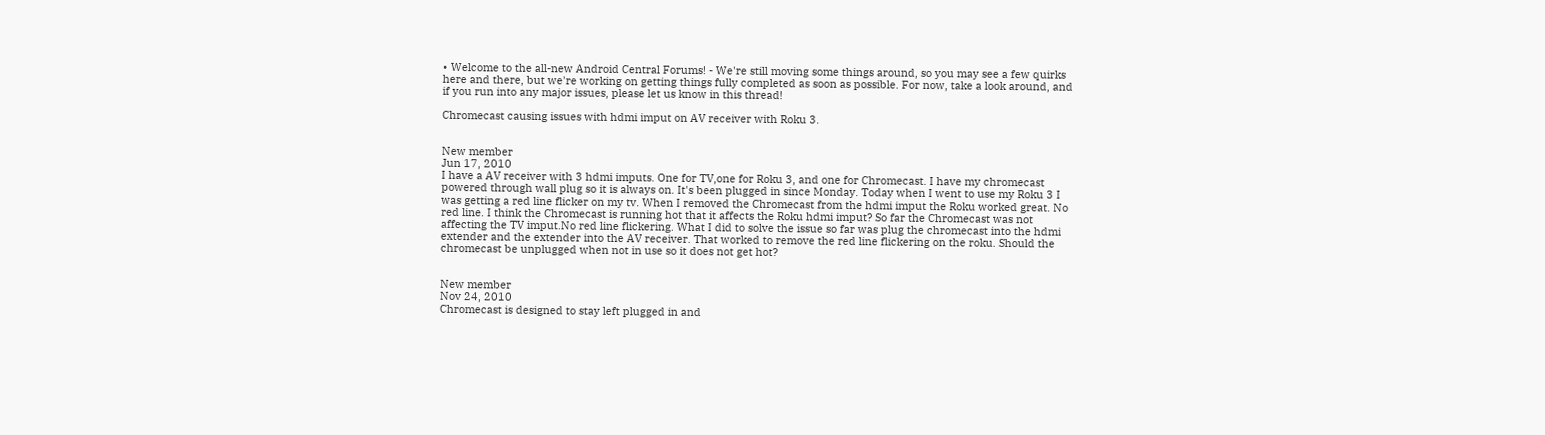• Welcome to the all-new Android Central Forums! - We're still moving some things around, so you may see a few quirks here and there, but we're working on getting things fully completed as soon as possible. For now, take a look around, and if you run into any major issues, please let us know in this thread!

Chromecast causing issues with hdmi imput on AV receiver with Roku 3.


New member
Jun 17, 2010
I have a AV receiver with 3 hdmi imputs. One for TV,one for Roku 3, and one for Chromecast. I have my chromecast powered through wall plug so it is always on. It's been plugged in since Monday. Today when I went to use my Roku 3 I was getting a red line flicker on my tv. When I removed the Chromecast from the hdmi imput the Roku worked great. No red line. I think the Chromecast is running hot that it affects the Roku hdmi imput? So far the Chromecast was not affecting the TV imput.No red line flickering. What I did to solve the issue so far was plug the chromecast into the hdmi extender and the extender into the AV receiver. That worked to remove the red line flickering on the roku. Should the chromecast be unplugged when not in use so it does not get hot?


New member
Nov 24, 2010
Chromecast is designed to stay left plugged in and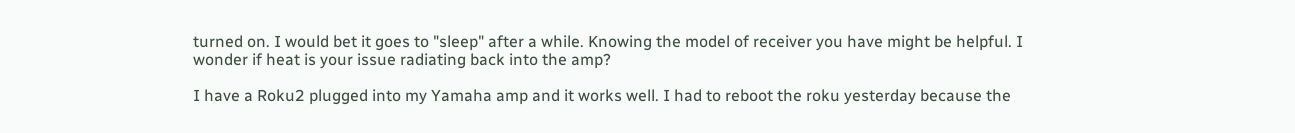turned on. I would bet it goes to "sleep" after a while. Knowing the model of receiver you have might be helpful. I wonder if heat is your issue radiating back into the amp?

I have a Roku2 plugged into my Yamaha amp and it works well. I had to reboot the roku yesterday because the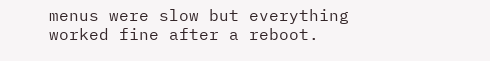menus were slow but everything worked fine after a reboot.